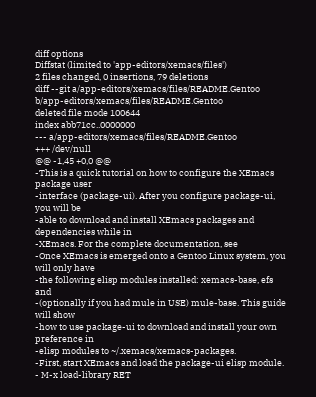diff options
Diffstat (limited to 'app-editors/xemacs/files')
2 files changed, 0 insertions, 79 deletions
diff --git a/app-editors/xemacs/files/README.Gentoo b/app-editors/xemacs/files/README.Gentoo
deleted file mode 100644
index abb71cc..0000000
--- a/app-editors/xemacs/files/README.Gentoo
+++ /dev/null
@@ -1,45 +0,0 @@
-This is a quick tutorial on how to configure the XEmacs package user
-interface (package-ui). After you configure package-ui, you will be
-able to download and install XEmacs packages and dependencies while in
-XEmacs. For the complete documentation, see
-Once XEmacs is emerged onto a Gentoo Linux system, you will only have
-the following elisp modules installed: xemacs-base, efs and
-(optionally if you had mule in USE) mule-base. This guide will show
-how to use package-ui to download and install your own preference in
-elisp modules to ~/.xemacs/xemacs-packages.
-First, start XEmacs and load the package-ui elisp module.
- M-x load-library RET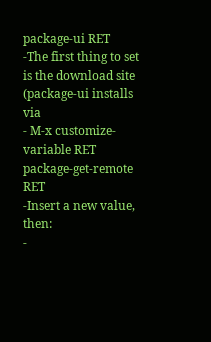package-ui RET
-The first thing to set is the download site (package-ui installs via
- M-x customize-variable RET package-get-remote RET
-Insert a new value, then:
-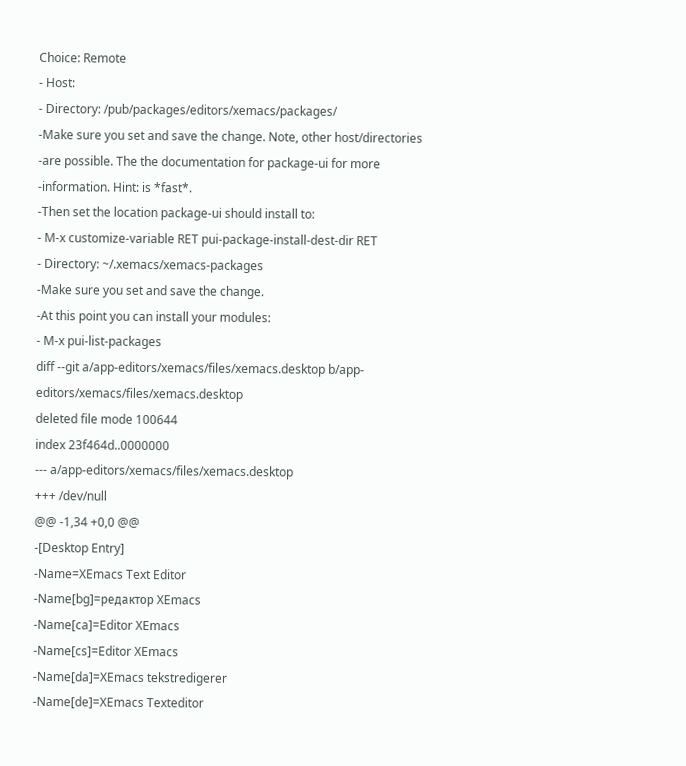Choice: Remote
- Host:
- Directory: /pub/packages/editors/xemacs/packages/
-Make sure you set and save the change. Note, other host/directories
-are possible. The the documentation for package-ui for more
-information. Hint: is *fast*.
-Then set the location package-ui should install to:
- M-x customize-variable RET pui-package-install-dest-dir RET
- Directory: ~/.xemacs/xemacs-packages
-Make sure you set and save the change.
-At this point you can install your modules:
- M-x pui-list-packages
diff --git a/app-editors/xemacs/files/xemacs.desktop b/app-editors/xemacs/files/xemacs.desktop
deleted file mode 100644
index 23f464d..0000000
--- a/app-editors/xemacs/files/xemacs.desktop
+++ /dev/null
@@ -1,34 +0,0 @@
-[Desktop Entry]
-Name=XEmacs Text Editor
-Name[bg]=редактор XEmacs
-Name[ca]=Editor XEmacs
-Name[cs]=Editor XEmacs
-Name[da]=XEmacs tekstredigerer
-Name[de]=XEmacs Texteditor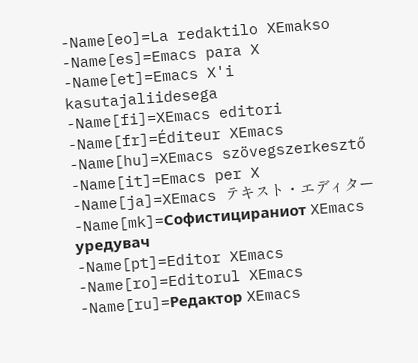-Name[eo]=La redaktilo XEmakso
-Name[es]=Emacs para X
-Name[et]=Emacs X'i kasutajaliidesega
-Name[fi]=XEmacs editori
-Name[fr]=Éditeur XEmacs
-Name[hu]=XEmacs szövegszerkesztő
-Name[it]=Emacs per X
-Name[ja]=XEmacs テキスト・エディター
-Name[mk]=Софистицираниот XEmacs уредувач
-Name[pt]=Editor XEmacs
-Name[ro]=Editorul XEmacs
-Name[ru]=Редактор XEmacs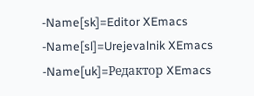-Name[sk]=Editor XEmacs
-Name[sl]=Urejevalnik XEmacs
-Name[uk]=Редактор XEmacs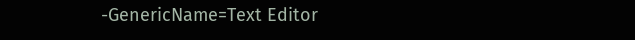-GenericName=Text Editor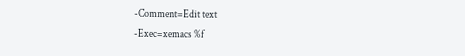-Comment=Edit text
-Exec=xemacs %f